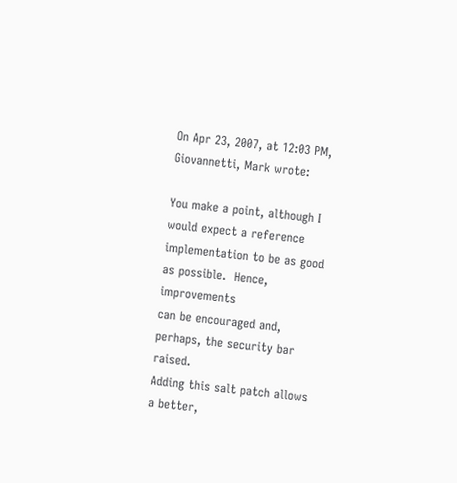On Apr 23, 2007, at 12:03 PM, Giovannetti, Mark wrote:

You make a point, although I would expect a reference
implementation to be as good as possible.  Hence, improvements
can be encouraged and, perhaps, the security bar raised.
Adding this salt patch allows a better,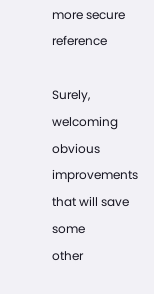more secure reference

Surely, welcoming obvious improvements that will save some
other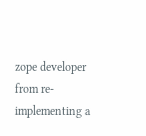zope developer from re-implementing a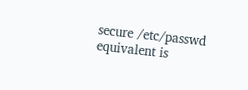secure /etc/passwd
equivalent is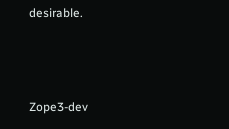desirable.



Zope3-dev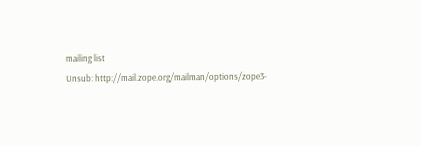mailing list
Unsub: http://mail.zope.org/mailman/options/zope3-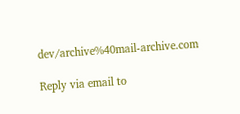dev/archive%40mail-archive.com

Reply via email to